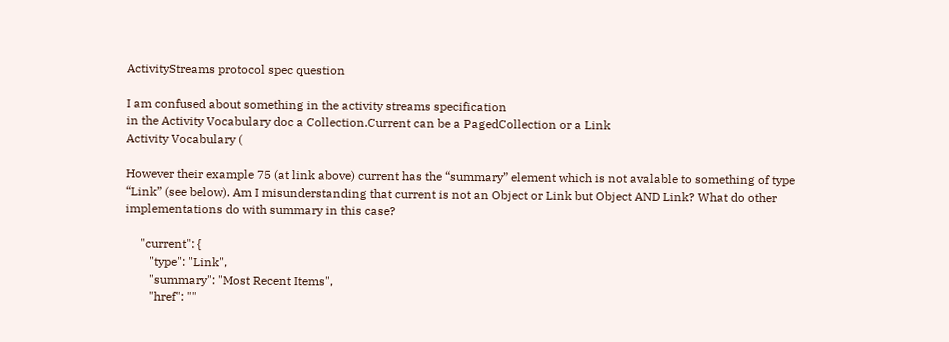ActivityStreams protocol spec question

I am confused about something in the activity streams specification
in the Activity Vocabulary doc a Collection.Current can be a PagedCollection or a Link
Activity Vocabulary (

However their example 75 (at link above) current has the “summary” element which is not avalable to something of type “Link” (see below). Am I misunderstanding that current is not an Object or Link but Object AND Link? What do other implementations do with summary in this case?

     "current": {
        "type": "Link",
        "summary": "Most Recent Items",
        "href": ""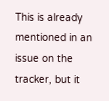This is already mentioned in an issue on the tracker, but it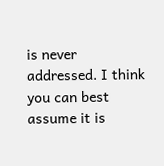is never addressed. I think you can best assume it is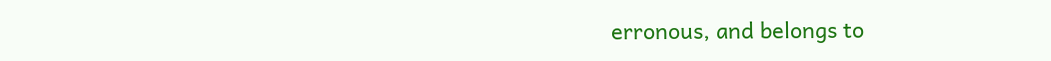erronous, and belongs to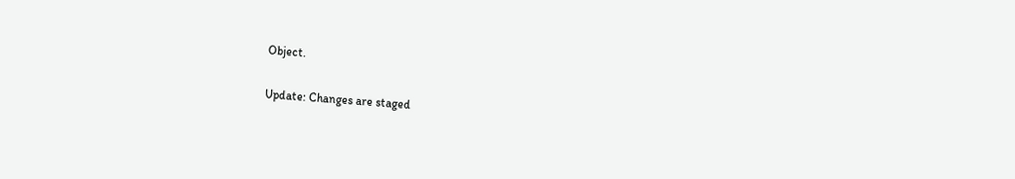Object.

Update: Changes are staged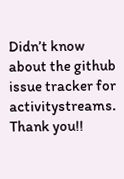Didn’t know about the github issue tracker for activitystreams. Thank you!!